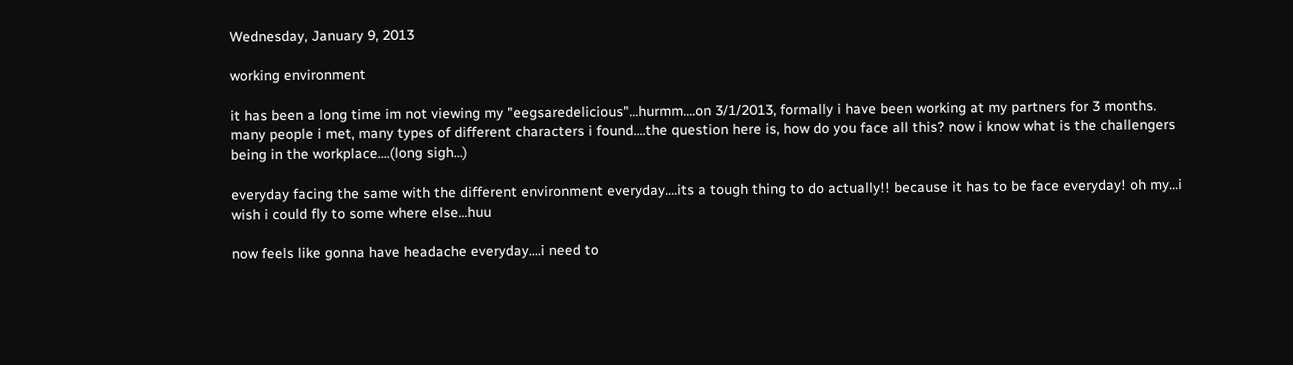Wednesday, January 9, 2013

working environment

it has been a long time im not viewing my "eegsaredelicious"...hurmm....on 3/1/2013, formally i have been working at my partners for 3 months. many people i met, many types of different characters i found....the question here is, how do you face all this? now i know what is the challengers being in the workplace....(long sigh...)

everyday facing the same with the different environment everyday....its a tough thing to do actually!! because it has to be face everyday! oh my...i wish i could fly to some where else...huu

now feels like gonna have headache everyday....i need to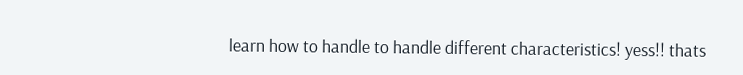learn how to handle to handle different characteristics! yess!! thats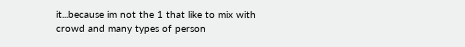it...because im not the 1 that like to mix with crowd and many types of person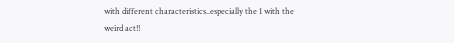with different characteristics..especially the 1 with the weird act!!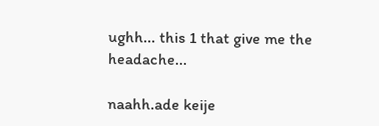ughh... this 1 that give me the headache...

naahh.ade keije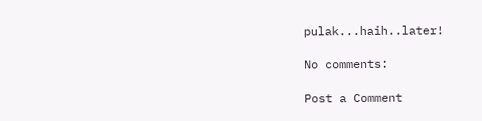pulak...haih..later!

No comments:

Post a Comment